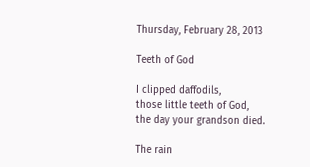Thursday, February 28, 2013

Teeth of God

I clipped daffodils,
those little teeth of God,
the day your grandson died.

The rain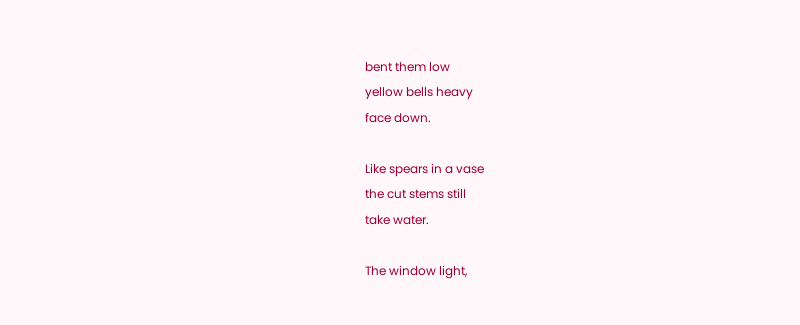bent them low
yellow bells heavy
face down.

Like spears in a vase
the cut stems still
take water.

The window light,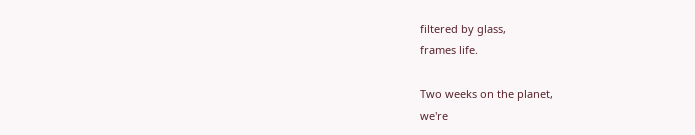filtered by glass,
frames life.

Two weeks on the planet,
we're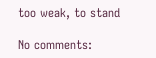too weak, to stand

No comments: